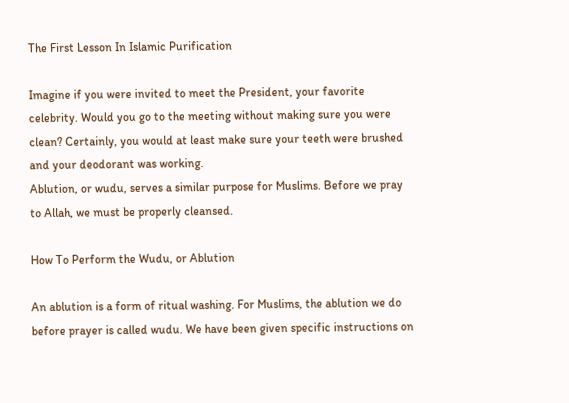The First Lesson In Islamic Purification

Imagine if you were invited to meet the President, your favorite celebrity. Would you go to the meeting without making sure you were clean? Certainly, you would at least make sure your teeth were brushed and your deodorant was working.
Ablution, or wudu, serves a similar purpose for Muslims. Before we pray to Allah, we must be properly cleansed.

How To Perform the Wudu, or Ablution

An ablution is a form of ritual washing. For Muslims, the ablution we do before prayer is called wudu. We have been given specific instructions on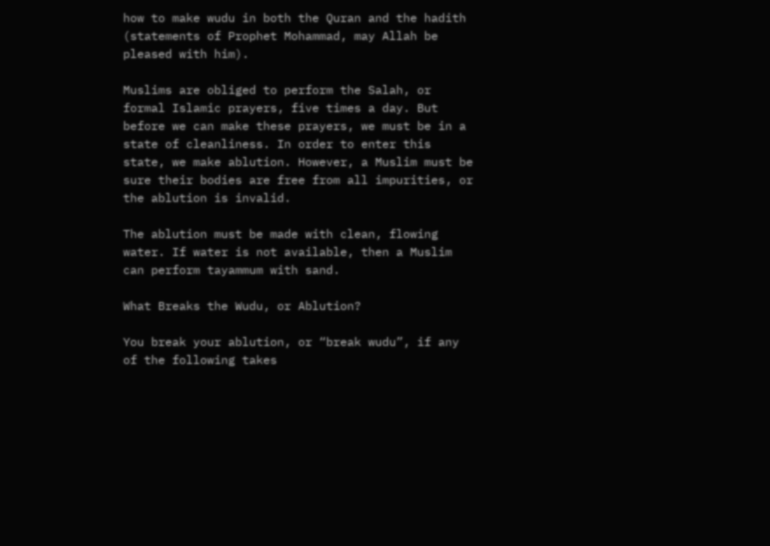how to make wudu in both the Quran and the hadith (statements of Prophet Mohammad, may Allah be pleased with him).

Muslims are obliged to perform the Salah, or formal Islamic prayers, five times a day. But before we can make these prayers, we must be in a state of cleanliness. In order to enter this state, we make ablution. However, a Muslim must be sure their bodies are free from all impurities, or the ablution is invalid.

The ablution must be made with clean, flowing water. If water is not available, then a Muslim can perform tayammum with sand.

What Breaks the Wudu, or Ablution?

You break your ablution, or “break wudu”, if any of the following takes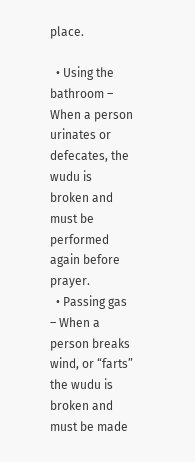place.

  • Using the bathroom – When a person urinates or defecates, the wudu is broken and must be performed again before prayer.
  • Passing gas – When a person breaks wind, or “farts” the wudu is broken and must be made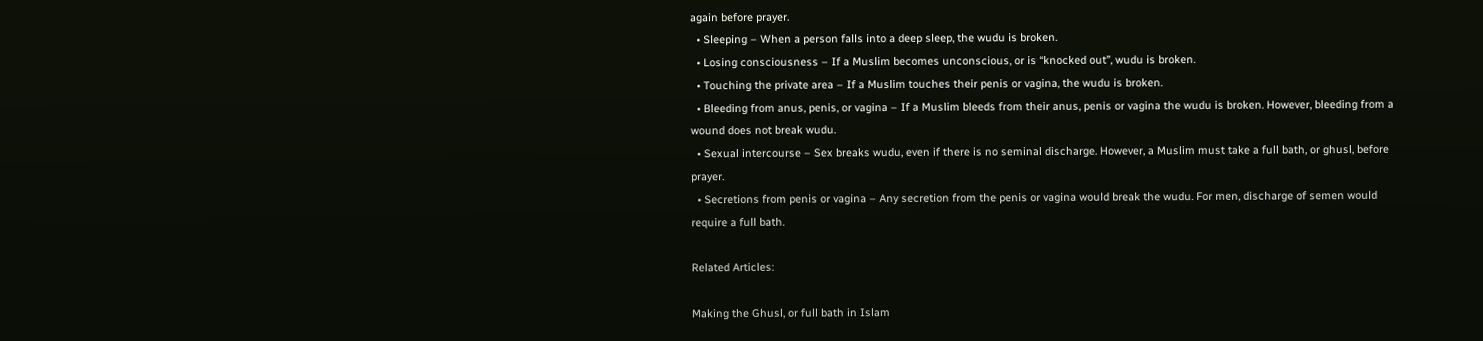again before prayer.
  • Sleeping – When a person falls into a deep sleep, the wudu is broken.
  • Losing consciousness – If a Muslim becomes unconscious, or is “knocked out”, wudu is broken.
  • Touching the private area – If a Muslim touches their penis or vagina, the wudu is broken.
  • Bleeding from anus, penis, or vagina – If a Muslim bleeds from their anus, penis or vagina the wudu is broken. However, bleeding from a wound does not break wudu.
  • Sexual intercourse – Sex breaks wudu, even if there is no seminal discharge. However, a Muslim must take a full bath, or ghusl, before prayer.
  • Secretions from penis or vagina – Any secretion from the penis or vagina would break the wudu. For men, discharge of semen would require a full bath.

Related Articles:

Making the Ghusl, or full bath in Islam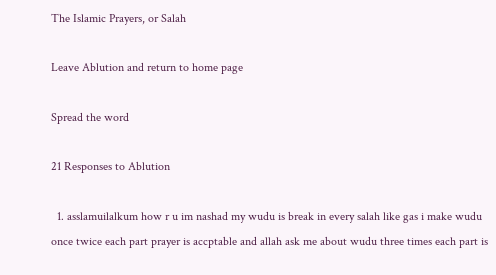The Islamic Prayers, or Salah

Leave Ablution and return to home page

Spread the word

21 Responses to Ablution

  1. asslamuilalkum how r u im nashad my wudu is break in every salah like gas i make wudu once twice each part prayer is accptable and allah ask me about wudu three times each part is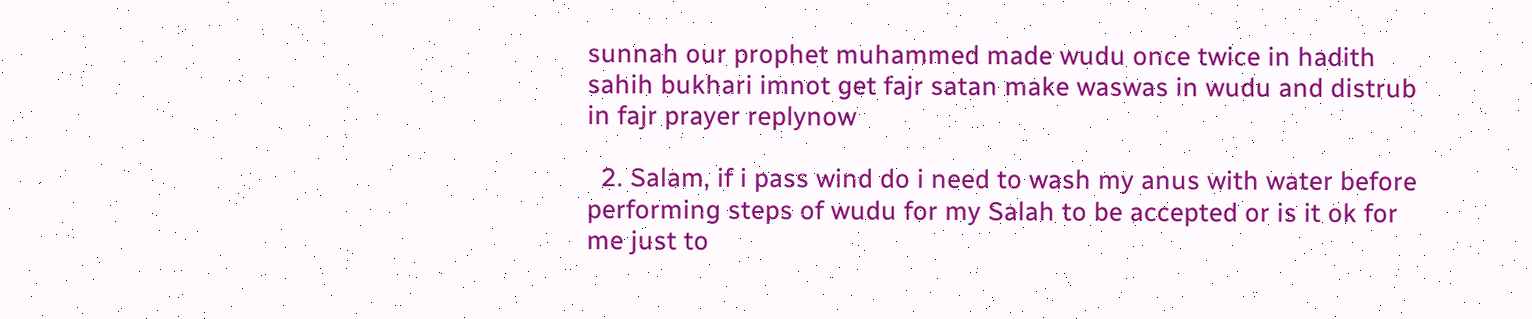sunnah our prophet muhammed made wudu once twice in hadith sahih bukhari imnot get fajr satan make waswas in wudu and distrub in fajr prayer replynow

  2. Salam, if i pass wind do i need to wash my anus with water before performing steps of wudu for my Salah to be accepted or is it ok for me just to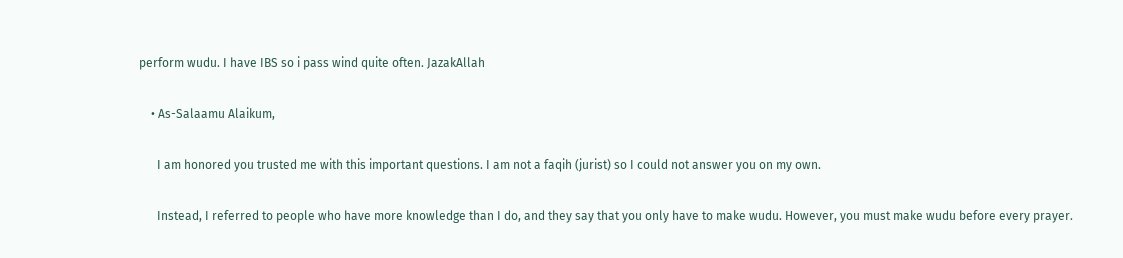perform wudu. I have IBS so i pass wind quite often. JazakAllah

    • As-Salaamu Alaikum,

      I am honored you trusted me with this important questions. I am not a faqih (jurist) so I could not answer you on my own.

      Instead, I referred to people who have more knowledge than I do, and they say that you only have to make wudu. However, you must make wudu before every prayer.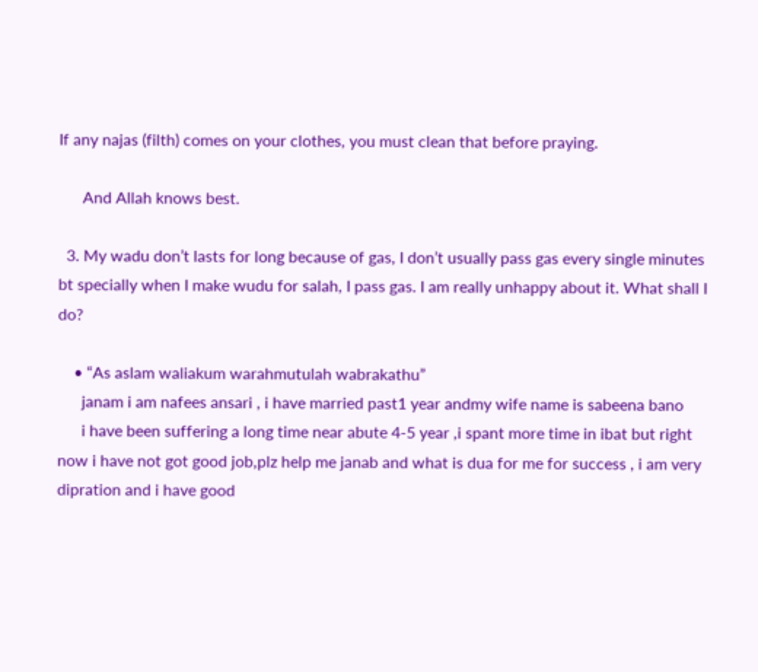If any najas (filth) comes on your clothes, you must clean that before praying.

      And Allah knows best.

  3. My wadu don’t lasts for long because of gas, I don’t usually pass gas every single minutes bt specially when I make wudu for salah, I pass gas. I am really unhappy about it. What shall I do?

    • “As aslam waliakum warahmutulah wabrakathu”
      janam i am nafees ansari , i have married past1 year andmy wife name is sabeena bano
      i have been suffering a long time near abute 4-5 year ,i spant more time in ibat but right now i have not got good job,plz help me janab and what is dua for me for success , i am very dipration and i have good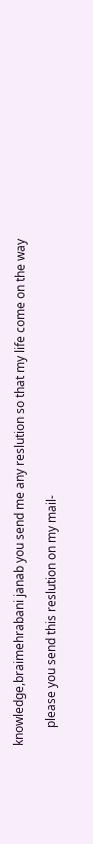knowledge,braimehrabani janab you send me any reslution so that my life come on the way

      please you send this reslution on my mail-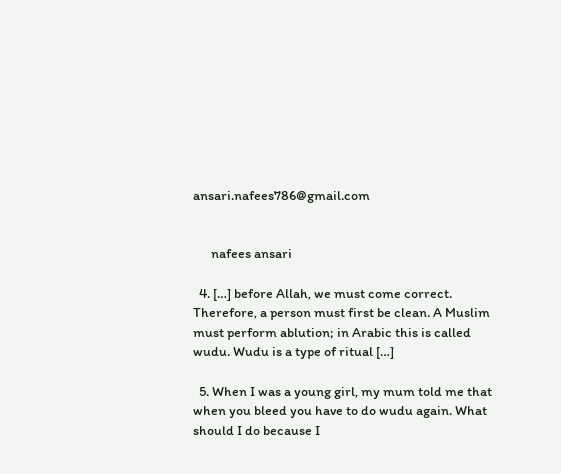ansari.nafees786@gmail.com


      nafees ansari

  4. […] before Allah, we must come correct. Therefore, a person must first be clean. A Muslim must perform ablution; in Arabic this is called wudu. Wudu is a type of ritual […]

  5. When I was a young girl, my mum told me that when you bleed you have to do wudu again. What should I do because I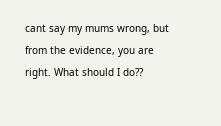cant say my mums wrong, but from the evidence, you are right. What should I do??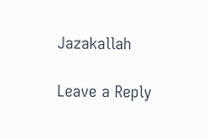Jazakallah

Leave a Reply